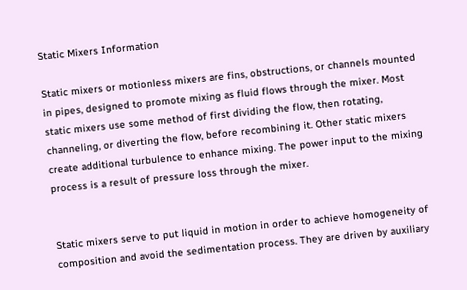Static Mixers Information

Static mixers or motionless mixers are fins, obstructions, or channels mounted in pipes, designed to promote mixing as fluid flows through the mixer. Most static mixers use some method of first dividing the flow, then rotating, channeling, or diverting the flow, before recombining it. Other static mixers create additional turbulence to enhance mixing. The power input to the mixing process is a result of pressure loss through the mixer.


Static mixers serve to put liquid in motion in order to achieve homogeneity of composition and avoid the sedimentation process. They are driven by auxiliary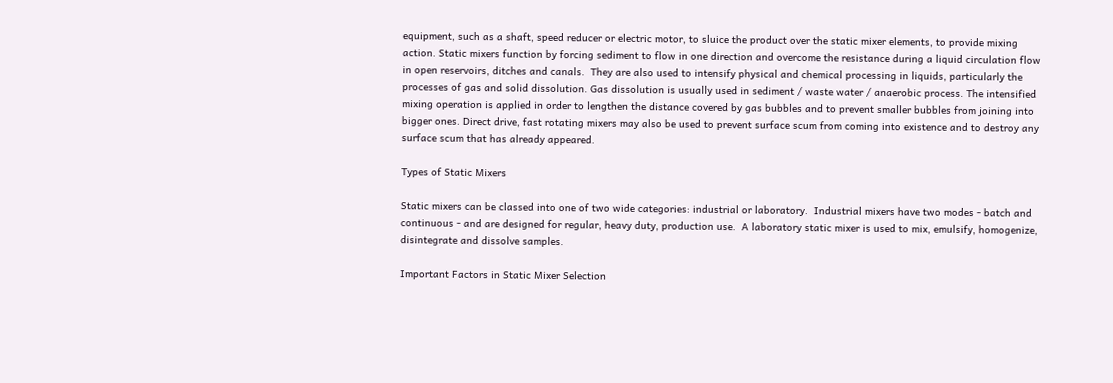equipment, such as a shaft, speed reducer or electric motor, to sluice the product over the static mixer elements, to provide mixing action. Static mixers function by forcing sediment to flow in one direction and overcome the resistance during a liquid circulation flow in open reservoirs, ditches and canals.  They are also used to intensify physical and chemical processing in liquids, particularly the processes of gas and solid dissolution. Gas dissolution is usually used in sediment / waste water / anaerobic process. The intensified mixing operation is applied in order to lengthen the distance covered by gas bubbles and to prevent smaller bubbles from joining into bigger ones. Direct drive, fast rotating mixers may also be used to prevent surface scum from coming into existence and to destroy any surface scum that has already appeared.

Types of Static Mixers

Static mixers can be classed into one of two wide categories: industrial or laboratory.  Industrial mixers have two modes - batch and continuous - and are designed for regular, heavy duty, production use.  A laboratory static mixer is used to mix, emulsify, homogenize, disintegrate and dissolve samples.

Important Factors in Static Mixer Selection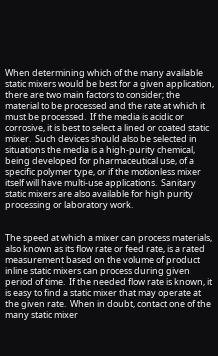When determining which of the many available static mixers would be best for a given application, there are two main factors to consider; the material to be processed and the rate at which it must be processed.  If the media is acidic or corrosive, it is best to select a lined or coated static mixer.  Such devices should also be selected in situations the media is a high-purity chemical, being developed for pharmaceutical use, of a specific polymer type, or if the motionless mixer itself will have multi-use applications.  Sanitary static mixers are also available for high purity processing or laboratory work.


The speed at which a mixer can process materials, also known as its flow rate or feed rate, is a rated measurement based on the volume of product inline static mixers can process during given period of time.  If the needed flow rate is known, it is easy to find a static mixer that may operate at the given rate.  When in doubt, contact one of the many static mixer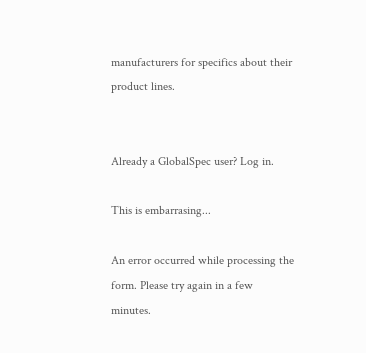manufacturers for specifics about their product lines.


Already a GlobalSpec user? Log in.

This is embarrasing...

An error occurred while processing the form. Please try again in a few minutes.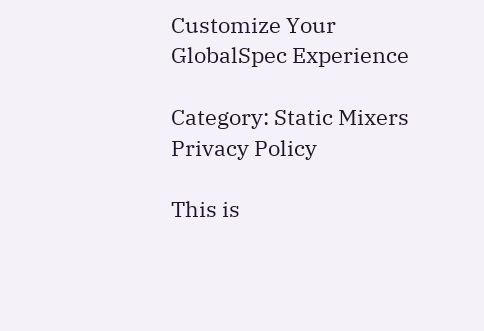Customize Your GlobalSpec Experience

Category: Static Mixers
Privacy Policy

This is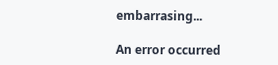embarrasing...

An error occurred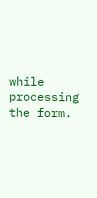while processing the form.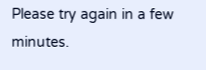Please try again in a few minutes.